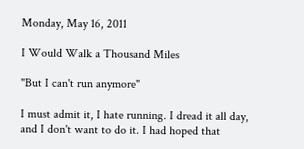Monday, May 16, 2011

I Would Walk a Thousand Miles

"But I can't run anymore"

I must admit it, I hate running. I dread it all day, and I don't want to do it. I had hoped that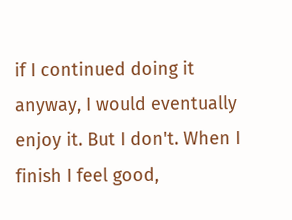if I continued doing it anyway, I would eventually enjoy it. But I don't. When I finish I feel good,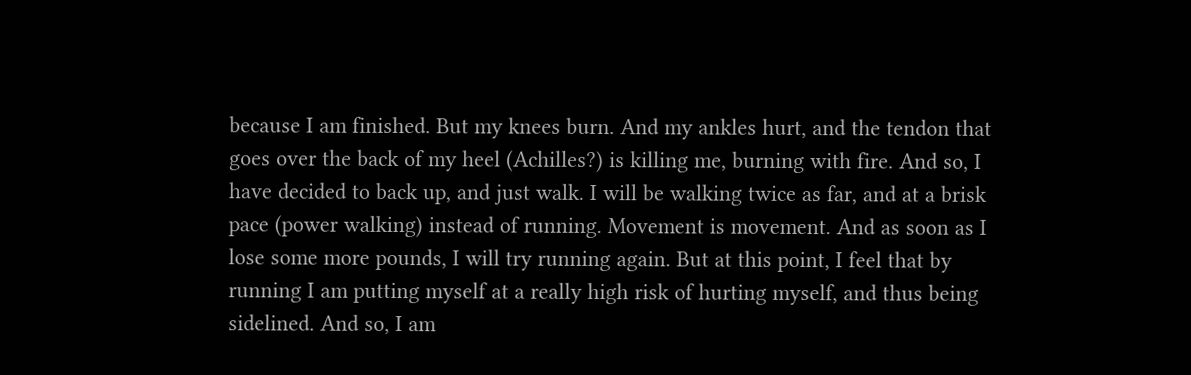because I am finished. But my knees burn. And my ankles hurt, and the tendon that goes over the back of my heel (Achilles?) is killing me, burning with fire. And so, I have decided to back up, and just walk. I will be walking twice as far, and at a brisk pace (power walking) instead of running. Movement is movement. And as soon as I lose some more pounds, I will try running again. But at this point, I feel that by running I am putting myself at a really high risk of hurting myself, and thus being sidelined. And so, I am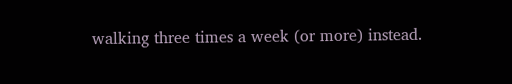walking three times a week (or more) instead.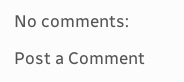No comments:

Post a Comment